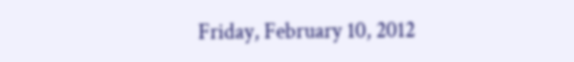Friday, February 10, 2012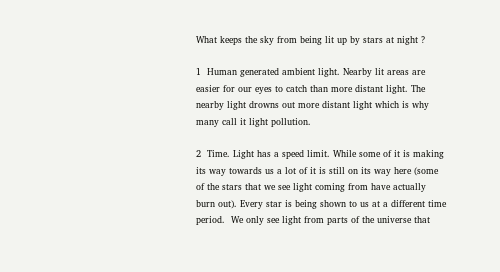What keeps the sky from being lit up by stars at night ?

1  Human generated ambient light. Nearby lit areas are easier for our eyes to catch than more distant light. The nearby light drowns out more distant light which is why many call it light pollution.

2  Time. Light has a speed limit. While some of it is making its way towards us a lot of it is still on its way here (some of the stars that we see light coming from have actually burn out). Every star is being shown to us at a different time period.  We only see light from parts of the universe that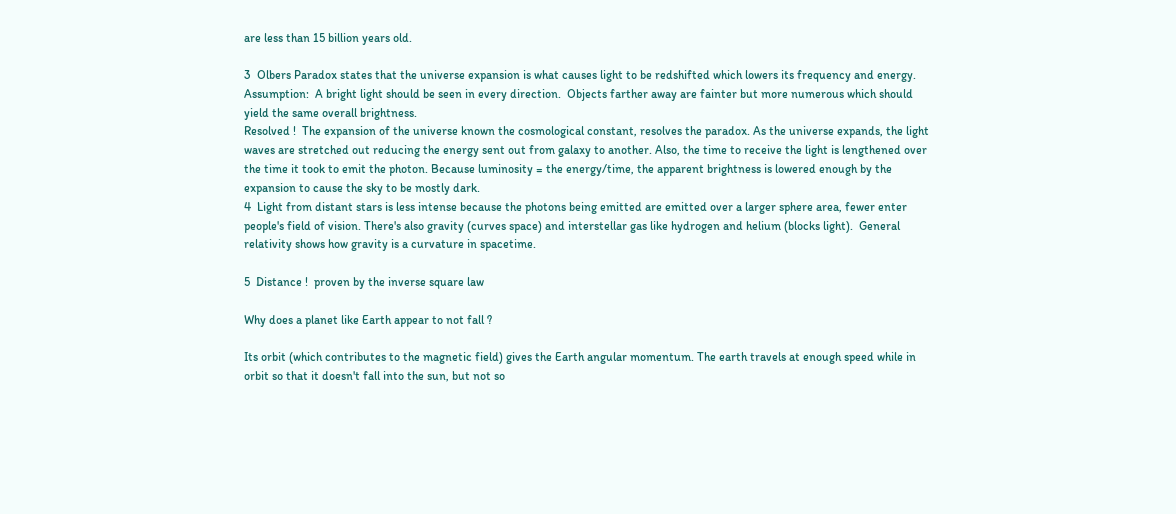are less than 15 billion years old.

3  Olbers Paradox states that the universe expansion is what causes light to be redshifted which lowers its frequency and energy.
Assumption:  A bright light should be seen in every direction.  Objects farther away are fainter but more numerous which should yield the same overall brightness.
Resolved !  The expansion of the universe known the cosmological constant, resolves the paradox. As the universe expands, the light waves are stretched out reducing the energy sent out from galaxy to another. Also, the time to receive the light is lengthened over the time it took to emit the photon. Because luminosity = the energy/time, the apparent brightness is lowered enough by the expansion to cause the sky to be mostly dark.
4  Light from distant stars is less intense because the photons being emitted are emitted over a larger sphere area, fewer enter people's field of vision. There's also gravity (curves space) and interstellar gas like hydrogen and helium (blocks light).  General relativity shows how gravity is a curvature in spacetime.

5  Distance !  proven by the inverse square law

Why does a planet like Earth appear to not fall ?

Its orbit (which contributes to the magnetic field) gives the Earth angular momentum. The earth travels at enough speed while in orbit so that it doesn't fall into the sun, but not so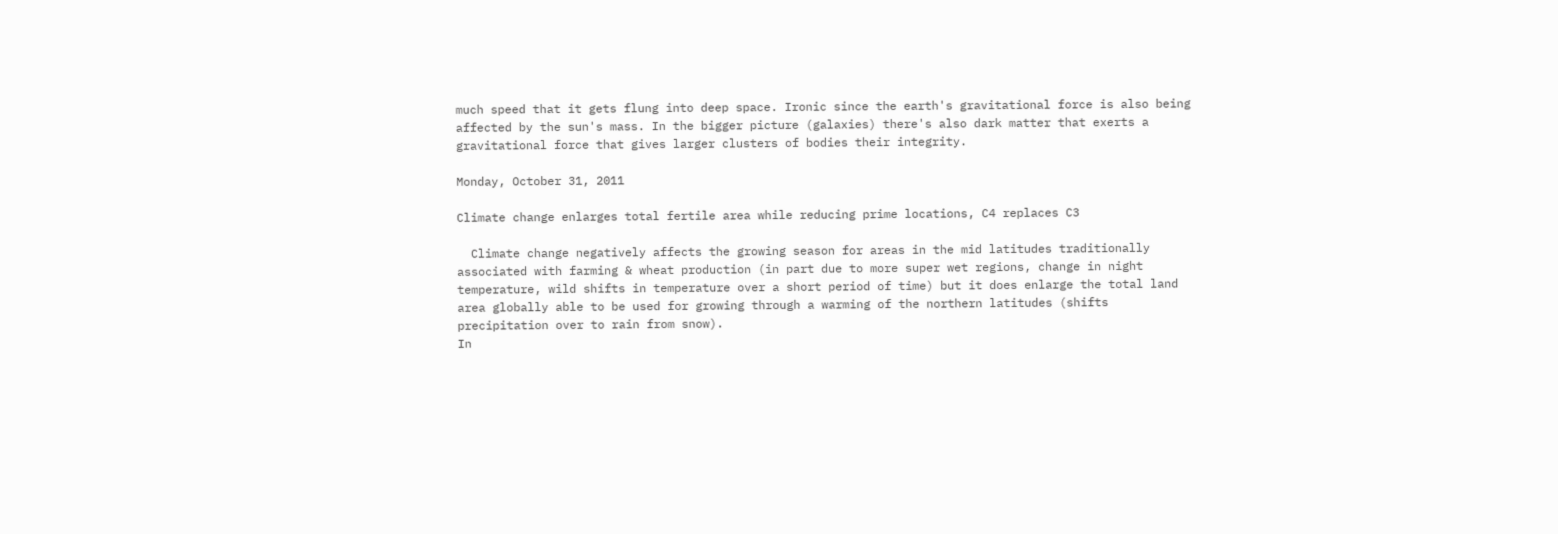much speed that it gets flung into deep space. Ironic since the earth's gravitational force is also being affected by the sun's mass. In the bigger picture (galaxies) there's also dark matter that exerts a gravitational force that gives larger clusters of bodies their integrity.

Monday, October 31, 2011

Climate change enlarges total fertile area while reducing prime locations, C4 replaces C3

  Climate change negatively affects the growing season for areas in the mid latitudes traditionally associated with farming & wheat production (in part due to more super wet regions, change in night temperature, wild shifts in temperature over a short period of time) but it does enlarge the total land area globally able to be used for growing through a warming of the northern latitudes (shifts precipitation over to rain from snow).
In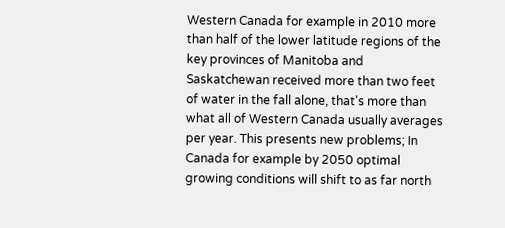Western Canada for example in 2010 more than half of the lower latitude regions of the key provinces of Manitoba and Saskatchewan received more than two feet of water in the fall alone, that's more than what all of Western Canada usually averages per year. This presents new problems; In Canada for example by 2050 optimal growing conditions will shift to as far north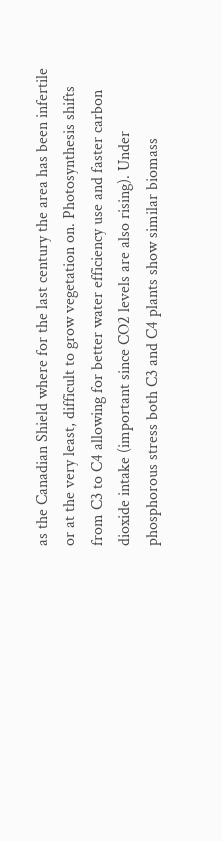as the Canadian Shield where for the last century the area has been infertile or at the very least, difficult to grow vegetation on. Photosynthesis shifts from C3 to C4 allowing for better water efficiency use and faster carbon dioxide intake (important since CO2 levels are also rising). Under phosphorous stress both C3 and C4 plants show similar biomass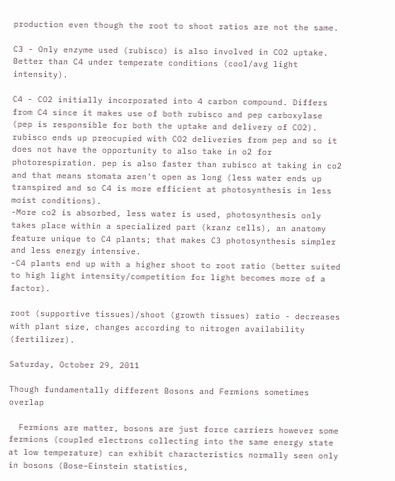production even though the root to shoot ratios are not the same.

C3 - Only enzyme used (rubisco) is also involved in CO2 uptake. Better than C4 under temperate conditions (cool/avg light intensity).

C4 - CO2 initially incorporated into 4 carbon compound. Differs from C4 since it makes use of both rubisco and pep carboxylase (pep is responsible for both the uptake and delivery of CO2). rubisco ends up preocupied with CO2 deliveries from pep and so it does not have the opportunity to also take in o2 for photorespiration. pep is also faster than rubisco at taking in co2 and that means stomata aren't open as long (less water ends up transpired and so C4 is more efficient at photosynthesis in less moist conditions).
-More co2 is absorbed, less water is used, photosynthesis only takes place within a specialized part (kranz cells), an anatomy feature unique to C4 plants; that makes C3 photosynthesis simpler and less energy intensive.
-C4 plants end up with a higher shoot to root ratio (better suited to high light intensity/competition for light becomes more of a factor).

root (supportive tissues)/shoot (growth tissues) ratio - decreases with plant size, changes according to nitrogen availability (fertilizer).

Saturday, October 29, 2011

Though fundamentally different Bosons and Fermions sometimes overlap

  Fermions are matter, bosons are just force carriers however some fermions (coupled electrons collecting into the same energy state at low temperature) can exhibit characteristics normally seen only in bosons (Bose–Einstein statistics,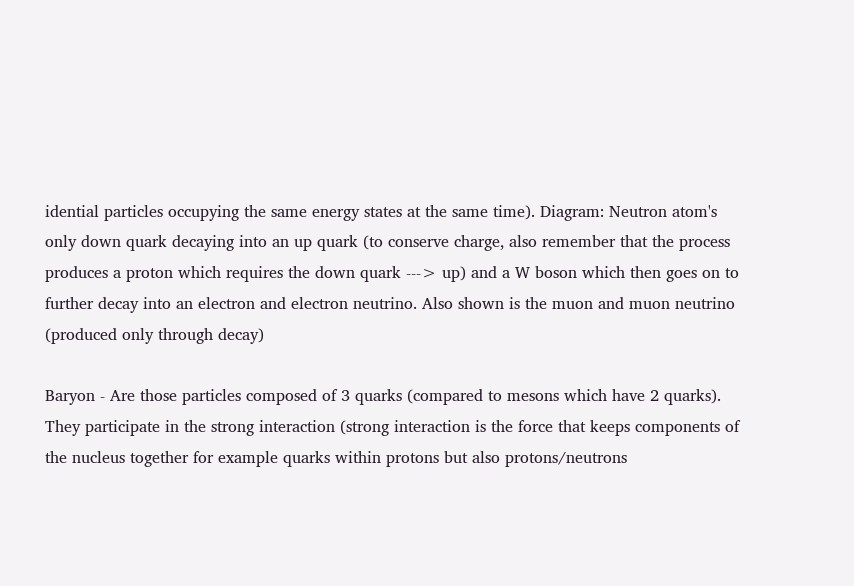idential particles occupying the same energy states at the same time). Diagram: Neutron atom's only down quark decaying into an up quark (to conserve charge, also remember that the process produces a proton which requires the down quark ---> up) and a W boson which then goes on to further decay into an electron and electron neutrino. Also shown is the muon and muon neutrino (produced only through decay)

Baryon - Are those particles composed of 3 quarks (compared to mesons which have 2 quarks). They participate in the strong interaction (strong interaction is the force that keeps components of the nucleus together for example quarks within protons but also protons/neutrons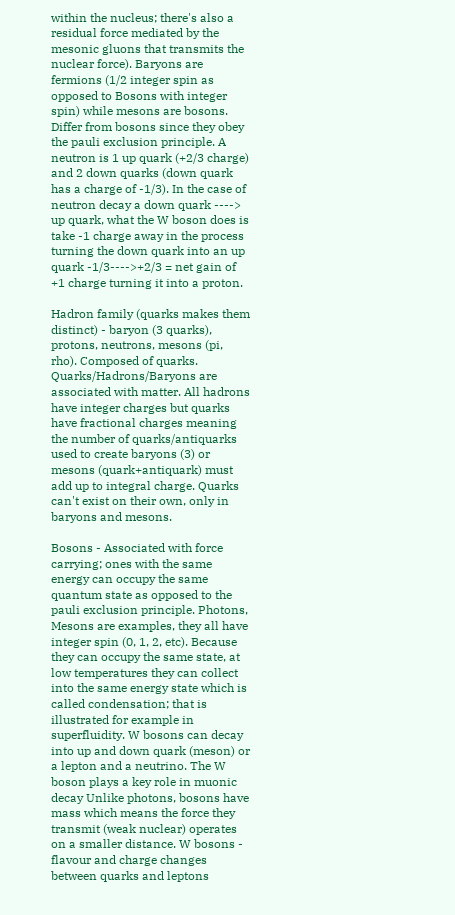within the nucleus; there's also a residual force mediated by the mesonic gluons that transmits the nuclear force). Baryons are fermions (1/2 integer spin as opposed to Bosons with integer spin) while mesons are bosons. Differ from bosons since they obey the pauli exclusion principle. A neutron is 1 up quark (+2/3 charge) and 2 down quarks (down quark has a charge of -1/3). In the case of neutron decay a down quark ----> up quark, what the W boson does is take -1 charge away in the process turning the down quark into an up quark -1/3---->+2/3 = net gain of +1 charge turning it into a proton.

Hadron family (quarks makes them distinct) - baryon (3 quarks), protons, neutrons, mesons (pi, rho). Composed of quarks. Quarks/Hadrons/Baryons are associated with matter. All hadrons have integer charges but quarks have fractional charges meaning the number of quarks/antiquarks used to create baryons (3) or mesons (quark+antiquark) must add up to integral charge. Quarks can't exist on their own, only in baryons and mesons.

Bosons - Associated with force carrying; ones with the same energy can occupy the same quantum state as opposed to the pauli exclusion principle. Photons, Mesons are examples, they all have integer spin (0, 1, 2, etc). Because they can occupy the same state, at low temperatures they can collect into the same energy state which is called condensation; that is illustrated for example in superfluidity. W bosons can decay into up and down quark (meson) or a lepton and a neutrino. The W boson plays a key role in muonic decay Unlike photons, bosons have mass which means the force they transmit (weak nuclear) operates on a smaller distance. W bosons - flavour and charge changes between quarks and leptons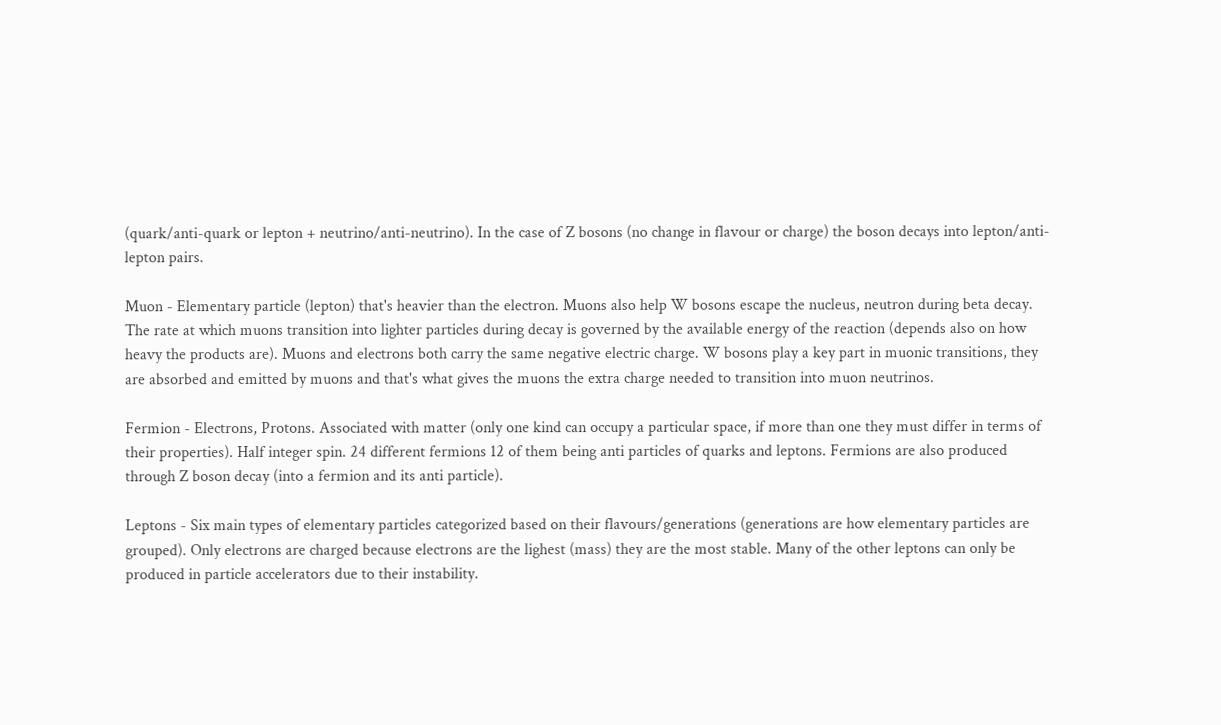(quark/anti-quark or lepton + neutrino/anti-neutrino). In the case of Z bosons (no change in flavour or charge) the boson decays into lepton/anti-lepton pairs.

Muon - Elementary particle (lepton) that's heavier than the electron. Muons also help W bosons escape the nucleus, neutron during beta decay. The rate at which muons transition into lighter particles during decay is governed by the available energy of the reaction (depends also on how heavy the products are). Muons and electrons both carry the same negative electric charge. W bosons play a key part in muonic transitions, they are absorbed and emitted by muons and that's what gives the muons the extra charge needed to transition into muon neutrinos.

Fermion - Electrons, Protons. Associated with matter (only one kind can occupy a particular space, if more than one they must differ in terms of their properties). Half integer spin. 24 different fermions 12 of them being anti particles of quarks and leptons. Fermions are also produced through Z boson decay (into a fermion and its anti particle).

Leptons - Six main types of elementary particles categorized based on their flavours/generations (generations are how elementary particles are grouped). Only electrons are charged because electrons are the lighest (mass) they are the most stable. Many of the other leptons can only be produced in particle accelerators due to their instability.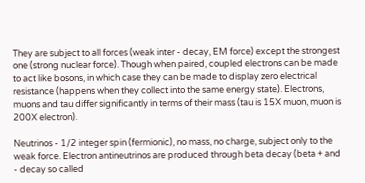They are subject to all forces (weak inter - decay, EM force) except the strongest one (strong nuclear force). Though when paired, coupled electrons can be made to act like bosons, in which case they can be made to display zero electrical resistance (happens when they collect into the same energy state). Electrons, muons and tau differ significantly in terms of their mass (tau is 15X muon, muon is 200X electron).

Neutrinos - 1/2 integer spin (fermionic), no mass, no charge, subject only to the weak force. Electron antineutrinos are produced through beta decay (beta + and - decay so called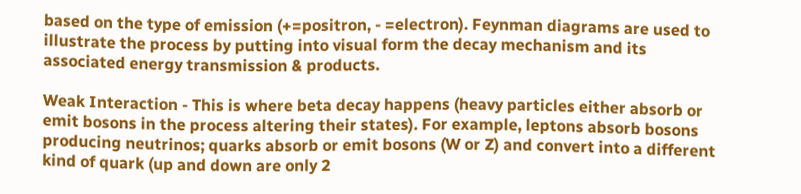based on the type of emission (+=positron, - =electron). Feynman diagrams are used to illustrate the process by putting into visual form the decay mechanism and its associated energy transmission & products.

Weak Interaction - This is where beta decay happens (heavy particles either absorb or emit bosons in the process altering their states). For example, leptons absorb bosons producing neutrinos; quarks absorb or emit bosons (W or Z) and convert into a different kind of quark (up and down are only 2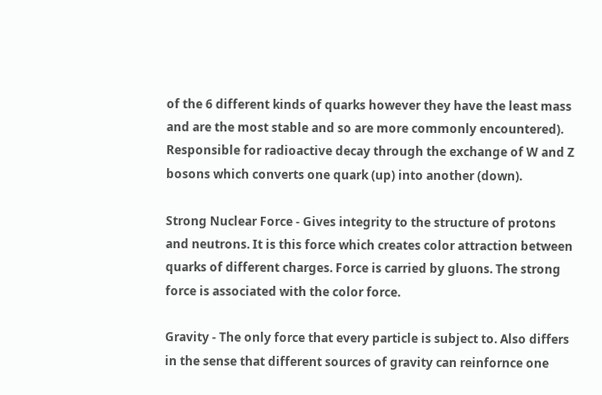of the 6 different kinds of quarks however they have the least mass and are the most stable and so are more commonly encountered). Responsible for radioactive decay through the exchange of W and Z bosons which converts one quark (up) into another (down).

Strong Nuclear Force - Gives integrity to the structure of protons and neutrons. It is this force which creates color attraction between quarks of different charges. Force is carried by gluons. The strong force is associated with the color force.

Gravity - The only force that every particle is subject to. Also differs in the sense that different sources of gravity can reinfornce one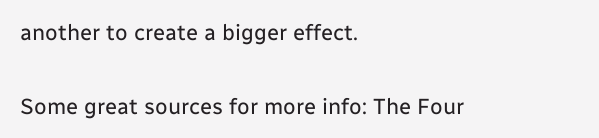another to create a bigger effect.

Some great sources for more info: The Four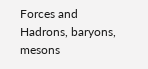Forces and Hadrons, baryons, mesons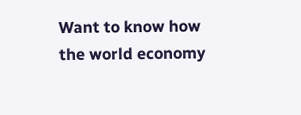Want to know how the world economy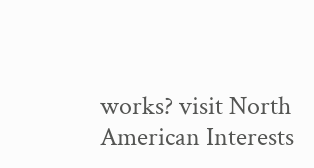works? visit North American Interests